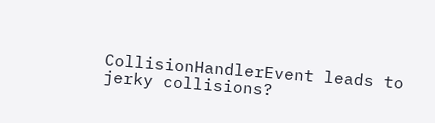CollisionHandlerEvent leads to jerky collisions?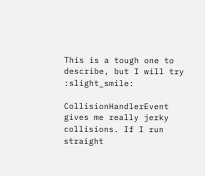This is a tough one to describe, but I will try :slight_smile:

CollisionHandlerEvent gives me really jerky collisions. If I run straight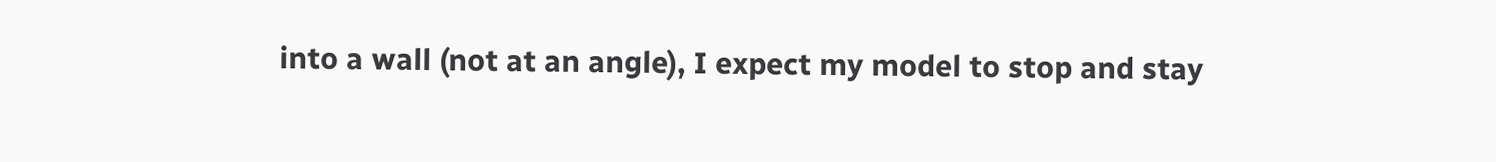into a wall (not at an angle), I expect my model to stop and stay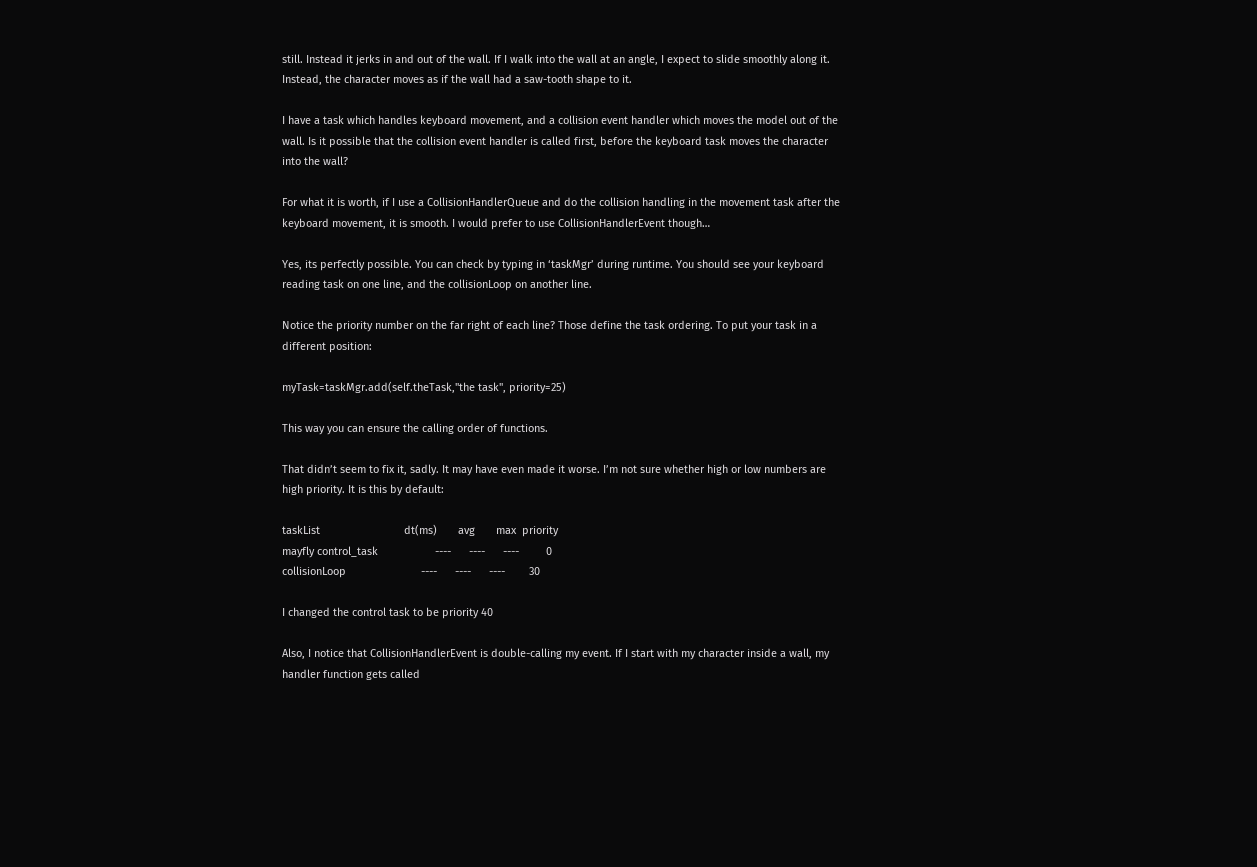still. Instead it jerks in and out of the wall. If I walk into the wall at an angle, I expect to slide smoothly along it. Instead, the character moves as if the wall had a saw-tooth shape to it.

I have a task which handles keyboard movement, and a collision event handler which moves the model out of the wall. Is it possible that the collision event handler is called first, before the keyboard task moves the character into the wall?

For what it is worth, if I use a CollisionHandlerQueue and do the collision handling in the movement task after the keyboard movement, it is smooth. I would prefer to use CollisionHandlerEvent though…

Yes, its perfectly possible. You can check by typing in ‘taskMgr’ during runtime. You should see your keyboard reading task on one line, and the collisionLoop on another line.

Notice the priority number on the far right of each line? Those define the task ordering. To put your task in a different position:

myTask=taskMgr.add(self.theTask,"the task", priority=25)

This way you can ensure the calling order of functions.

That didn’t seem to fix it, sadly. It may have even made it worse. I’m not sure whether high or low numbers are high priority. It is this by default:

taskList                            dt(ms)       avg       max  priority
mayfly control_task                   ----      ----      ----         0
collisionLoop                         ----      ----      ----        30

I changed the control task to be priority 40

Also, I notice that CollisionHandlerEvent is double-calling my event. If I start with my character inside a wall, my handler function gets called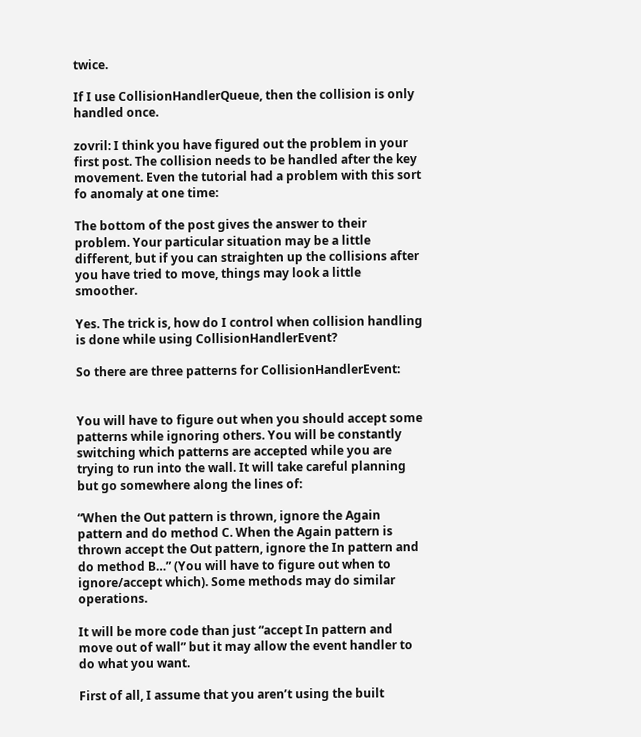twice.

If I use CollisionHandlerQueue, then the collision is only handled once.

zovril: I think you have figured out the problem in your first post. The collision needs to be handled after the key movement. Even the tutorial had a problem with this sort fo anomaly at one time:

The bottom of the post gives the answer to their problem. Your particular situation may be a little different, but if you can straighten up the collisions after you have tried to move, things may look a little smoother.

Yes. The trick is, how do I control when collision handling is done while using CollisionHandlerEvent?

So there are three patterns for CollisionHandlerEvent:


You will have to figure out when you should accept some patterns while ignoring others. You will be constantly switching which patterns are accepted while you are trying to run into the wall. It will take careful planning but go somewhere along the lines of:

“When the Out pattern is thrown, ignore the Again pattern and do method C. When the Again pattern is thrown accept the Out pattern, ignore the In pattern and do method B…” (You will have to figure out when to ignore/accept which). Some methods may do similar operations.

It will be more code than just “accept In pattern and move out of wall” but it may allow the event handler to do what you want.

First of all, I assume that you aren’t using the built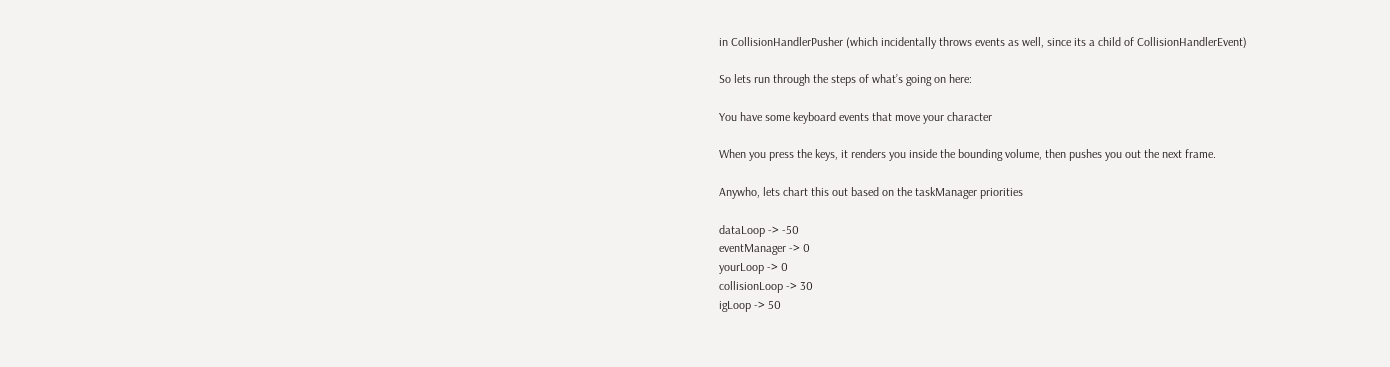in CollisionHandlerPusher (which incidentally throws events as well, since its a child of CollisionHandlerEvent)

So lets run through the steps of what’s going on here:

You have some keyboard events that move your character

When you press the keys, it renders you inside the bounding volume, then pushes you out the next frame.

Anywho, lets chart this out based on the taskManager priorities

dataLoop -> -50
eventManager -> 0
yourLoop -> 0
collisionLoop -> 30
igLoop -> 50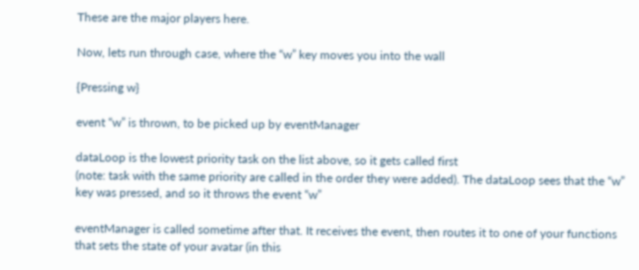These are the major players here.

Now, lets run through case, where the “w” key moves you into the wall

{Pressing w}

event “w” is thrown, to be picked up by eventManager

dataLoop is the lowest priority task on the list above, so it gets called first
(note: task with the same priority are called in the order they were added). The dataLoop sees that the “w” key was pressed, and so it throws the event “w”

eventManager is called sometime after that. It receives the event, then routes it to one of your functions that sets the state of your avatar (in this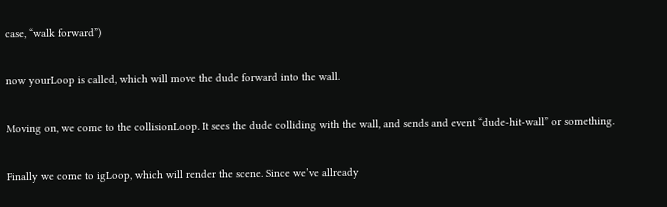case, “walk forward”)

now yourLoop is called, which will move the dude forward into the wall.

Moving on, we come to the collisionLoop. It sees the dude colliding with the wall, and sends and event “dude-hit-wall” or something.

Finally we come to igLoop, which will render the scene. Since we’ve allready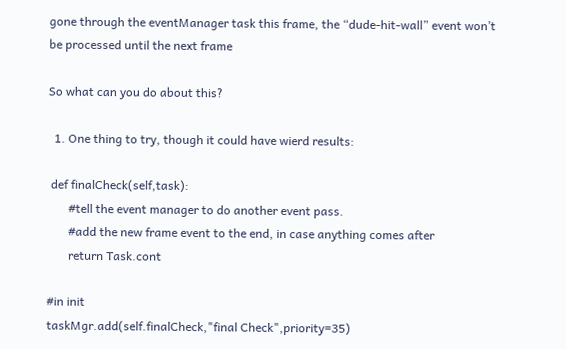gone through the eventManager task this frame, the “dude-hit-wall” event won’t be processed until the next frame

So what can you do about this?

  1. One thing to try, though it could have wierd results:

 def finalCheck(self,task):
       #tell the event manager to do another event pass.
       #add the new frame event to the end, in case anything comes after
       return Task.cont

#in init
taskMgr.add(self.finalCheck,"final Check",priority=35)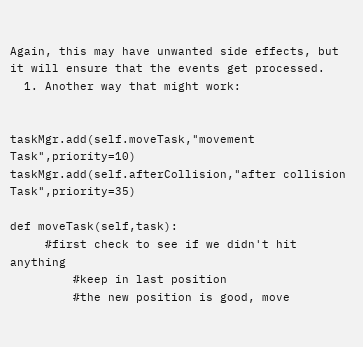Again, this may have unwanted side effects, but it will ensure that the events get processed.
  1. Another way that might work:


taskMgr.add(self.moveTask,"movement Task",priority=10)
taskMgr.add(self.afterCollision,"after collision Task",priority=35)

def moveTask(self,task):
     #first check to see if we didn't hit anything
         #keep in last position
         #the new position is good, move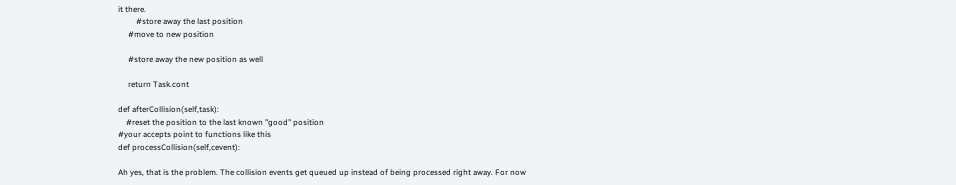it there.
         #store away the last position
     #move to new position

     #store away the new position as well

     return Task.cont

def afterCollision(self,task):
    #reset the position to the last known "good" position
#your accepts point to functions like this
def processCollision(self,cevent):

Ah yes, that is the problem. The collision events get queued up instead of being processed right away. For now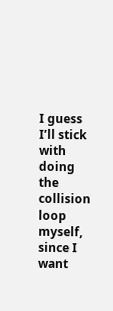I guess I’ll stick with doing the collision loop myself, since I want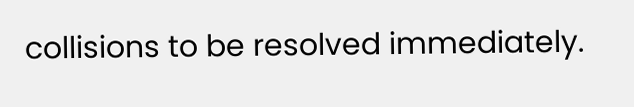collisions to be resolved immediately.